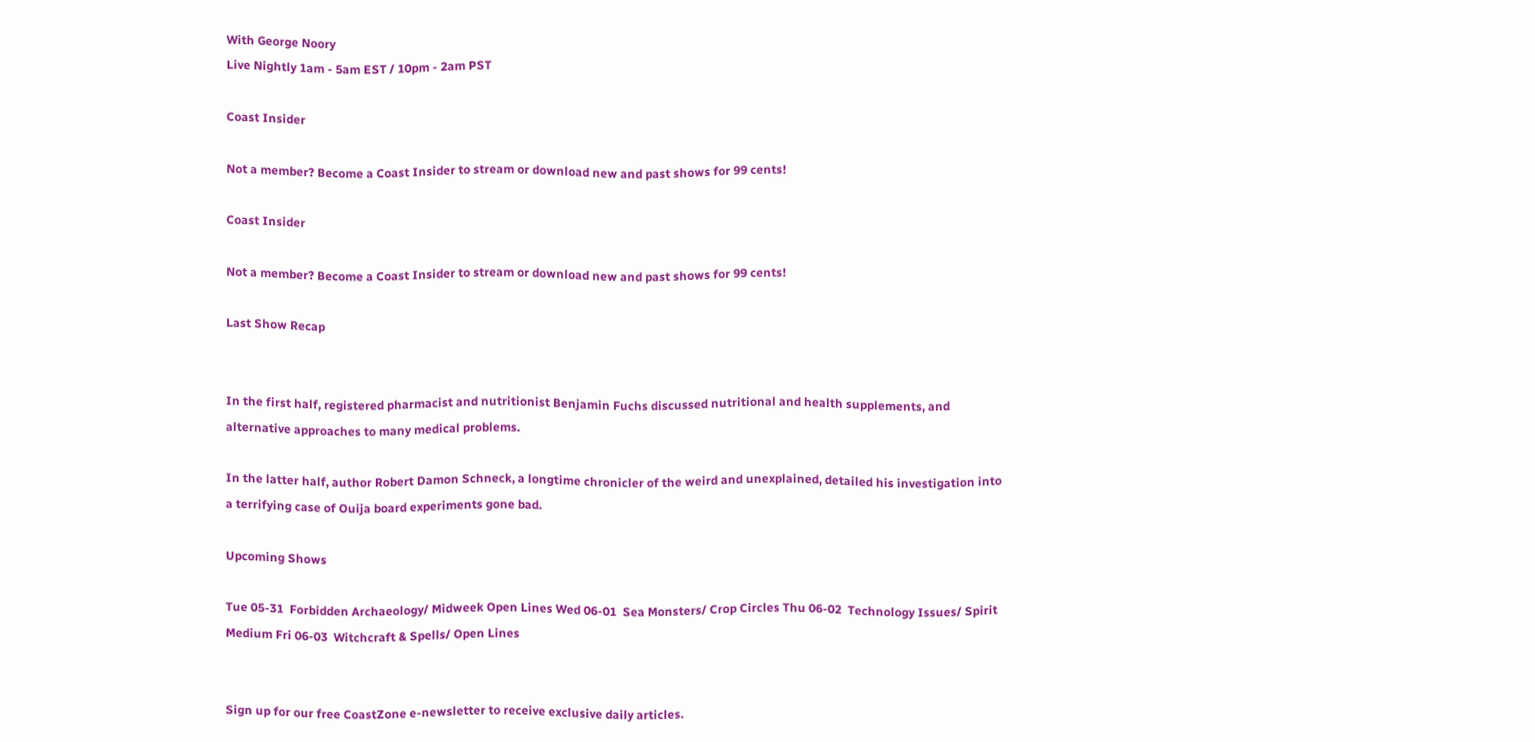With George Noory
Live Nightly 1am - 5am EST / 10pm - 2am PST

Coast Insider

Not a member? Become a Coast Insider to stream or download new and past shows for 99 cents!

Coast Insider

Not a member? Become a Coast Insider to stream or download new and past shows for 99 cents!

Last Show Recap


In the first half, registered pharmacist and nutritionist Benjamin Fuchs discussed nutritional and health supplements, and alternative approaches to many medical problems.

In the latter half, author Robert Damon Schneck, a longtime chronicler of the weird and unexplained, detailed his investigation into a terrifying case of Ouija board experiments gone bad.

Upcoming Shows

Tue 05-31  Forbidden Archaeology/ Midweek Open Lines Wed 06-01  Sea Monsters/ Crop Circles Thu 06-02  Technology Issues/ Spirit Medium Fri 06-03  Witchcraft & Spells/ Open Lines


Sign up for our free CoastZone e-newsletter to receive exclusive daily articles.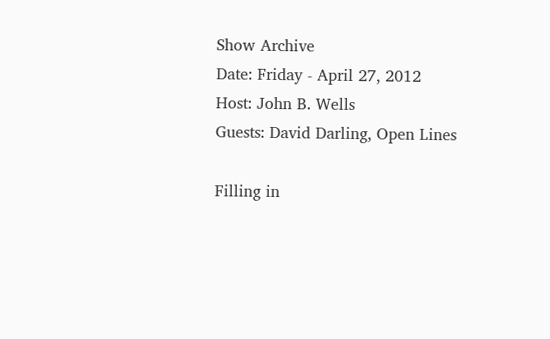Show Archive
Date: Friday - April 27, 2012
Host: John B. Wells
Guests: David Darling, Open Lines

Filling in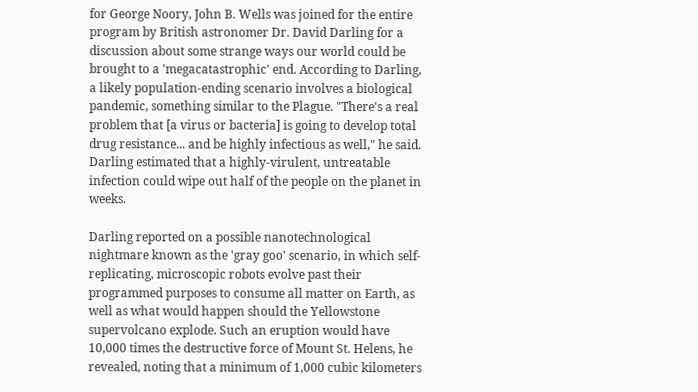for George Noory, John B. Wells was joined for the entire program by British astronomer Dr. David Darling for a discussion about some strange ways our world could be brought to a 'megacatastrophic' end. According to Darling, a likely population-ending scenario involves a biological pandemic, something similar to the Plague. "There's a real problem that [a virus or bacteria] is going to develop total drug resistance... and be highly infectious as well," he said. Darling estimated that a highly-virulent, untreatable infection could wipe out half of the people on the planet in weeks.

Darling reported on a possible nanotechnological nightmare known as the 'gray goo' scenario, in which self-replicating, microscopic robots evolve past their programmed purposes to consume all matter on Earth, as well as what would happen should the Yellowstone supervolcano explode. Such an eruption would have 10,000 times the destructive force of Mount St. Helens, he revealed, noting that a minimum of 1,000 cubic kilometers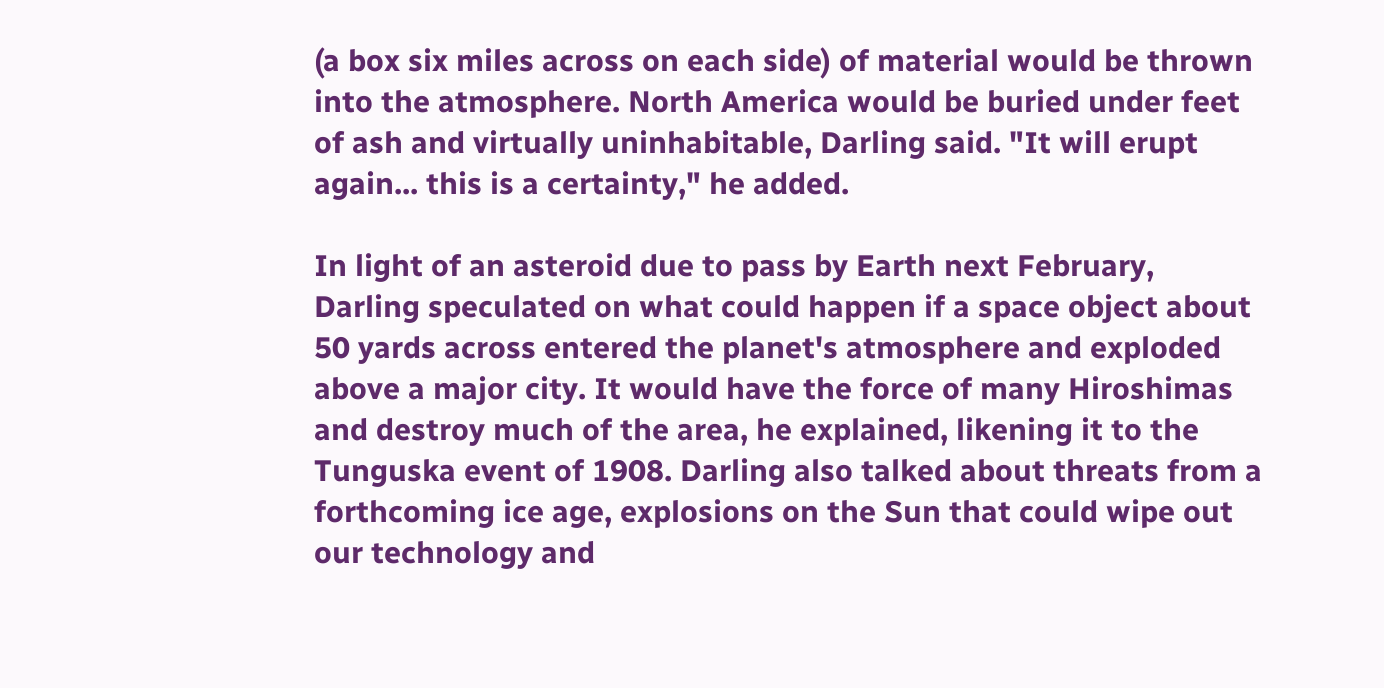(a box six miles across on each side) of material would be thrown into the atmosphere. North America would be buried under feet of ash and virtually uninhabitable, Darling said. "It will erupt again... this is a certainty," he added.

In light of an asteroid due to pass by Earth next February, Darling speculated on what could happen if a space object about 50 yards across entered the planet's atmosphere and exploded above a major city. It would have the force of many Hiroshimas and destroy much of the area, he explained, likening it to the Tunguska event of 1908. Darling also talked about threats from a forthcoming ice age, explosions on the Sun that could wipe out our technology and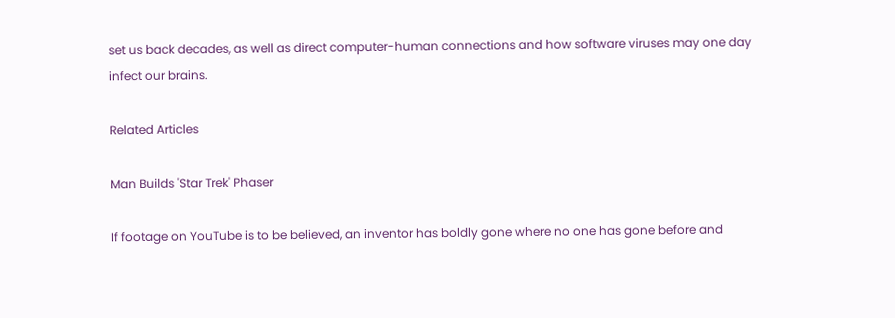set us back decades, as well as direct computer-human connections and how software viruses may one day infect our brains.

Related Articles

Man Builds 'Star Trek' Phaser

If footage on YouTube is to be believed, an inventor has boldly gone where no one has gone before and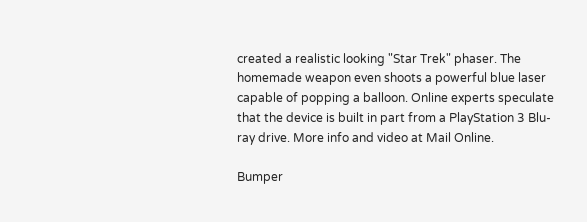created a realistic looking "Star Trek" phaser. The homemade weapon even shoots a powerful blue laser capable of popping a balloon. Online experts speculate that the device is built in part from a PlayStation 3 Blu-ray drive. More info and video at Mail Online.

Bumper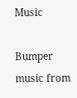Music

Bumper music from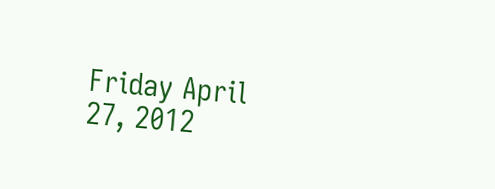Friday April 27, 2012